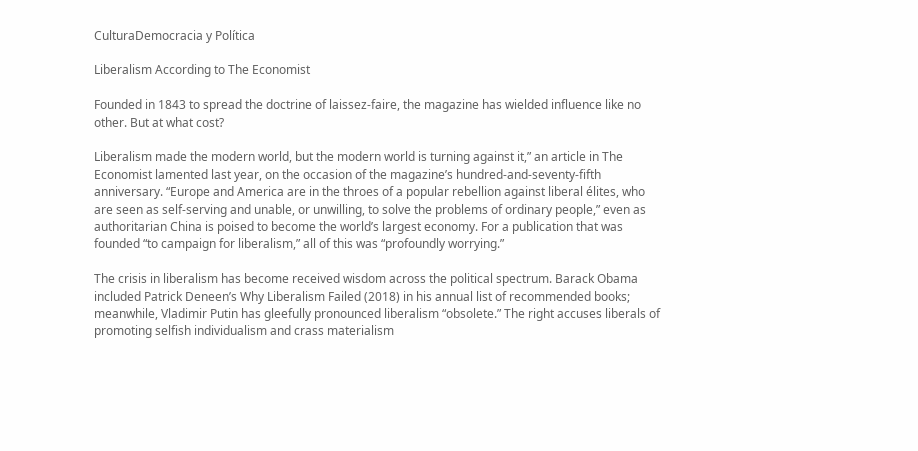CulturaDemocracia y Política

Liberalism According to The Economist

Founded in 1843 to spread the doctrine of laissez-faire, the magazine has wielded influence like no other. But at what cost?

Liberalism made the modern world, but the modern world is turning against it,” an article in The Economist lamented last year, on the occasion of the magazine’s hundred-and-seventy-fifth anniversary. “Europe and America are in the throes of a popular rebellion against liberal élites, who are seen as self-serving and unable, or unwilling, to solve the problems of ordinary people,” even as authoritarian China is poised to become the world’s largest economy. For a publication that was founded “to campaign for liberalism,” all of this was “profoundly worrying.”

The crisis in liberalism has become received wisdom across the political spectrum. Barack Obama included Patrick Deneen’s Why Liberalism Failed (2018) in his annual list of recommended books; meanwhile, Vladimir Putin has gleefully pronounced liberalism “obsolete.” The right accuses liberals of promoting selfish individualism and crass materialism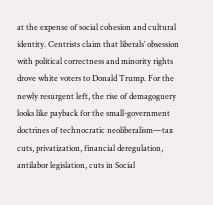at the expense of social cohesion and cultural identity. Centrists claim that liberals’ obsession with political correctness and minority rights drove white voters to Donald Trump. For the newly resurgent left, the rise of demagoguery looks like payback for the small-government doctrines of technocratic neoliberalism—tax cuts, privatization, financial deregulation, antilabor legislation, cuts in Social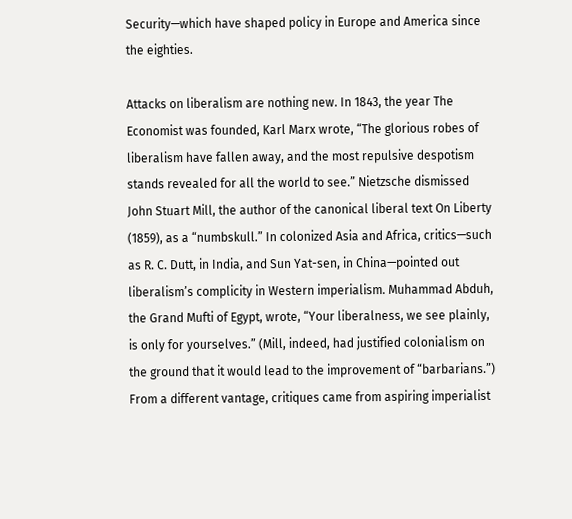Security—which have shaped policy in Europe and America since the eighties.

Attacks on liberalism are nothing new. In 1843, the year The Economist was founded, Karl Marx wrote, “The glorious robes of liberalism have fallen away, and the most repulsive despotism stands revealed for all the world to see.” Nietzsche dismissed John Stuart Mill, the author of the canonical liberal text On Liberty (1859), as a “numbskull.” In colonized Asia and Africa, critics—such as R. C. Dutt, in India, and Sun Yat-sen, in China—pointed out liberalism’s complicity in Western imperialism. Muhammad Abduh, the Grand Mufti of Egypt, wrote, “Your liberalness, we see plainly, is only for yourselves.” (Mill, indeed, had justified colonialism on the ground that it would lead to the improvement of “barbarians.”) From a different vantage, critiques came from aspiring imperialist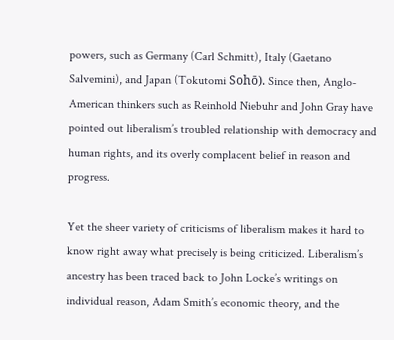powers, such as Germany (Carl Schmitt), Italy (Gaetano Salvemini), and Japan (Tokutomi Sohō). Since then, Anglo-American thinkers such as Reinhold Niebuhr and John Gray have pointed out liberalism’s troubled relationship with democracy and human rights, and its overly complacent belief in reason and progress.

Yet the sheer variety of criticisms of liberalism makes it hard to know right away what precisely is being criticized. Liberalism’s ancestry has been traced back to John Locke’s writings on individual reason, Adam Smith’s economic theory, and the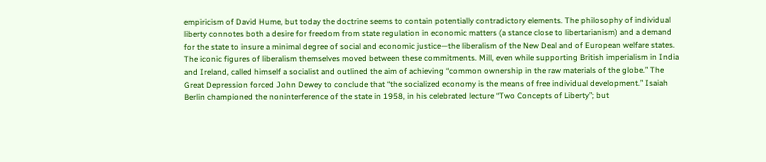empiricism of David Hume, but today the doctrine seems to contain potentially contradictory elements. The philosophy of individual liberty connotes both a desire for freedom from state regulation in economic matters (a stance close to libertarianism) and a demand for the state to insure a minimal degree of social and economic justice—the liberalism of the New Deal and of European welfare states. The iconic figures of liberalism themselves moved between these commitments. Mill, even while supporting British imperialism in India and Ireland, called himself a socialist and outlined the aim of achieving “common ownership in the raw materials of the globe.” The Great Depression forced John Dewey to conclude that “the socialized economy is the means of free individual development.” Isaiah Berlin championed the noninterference of the state in 1958, in his celebrated lecture “Two Concepts of Liberty”; but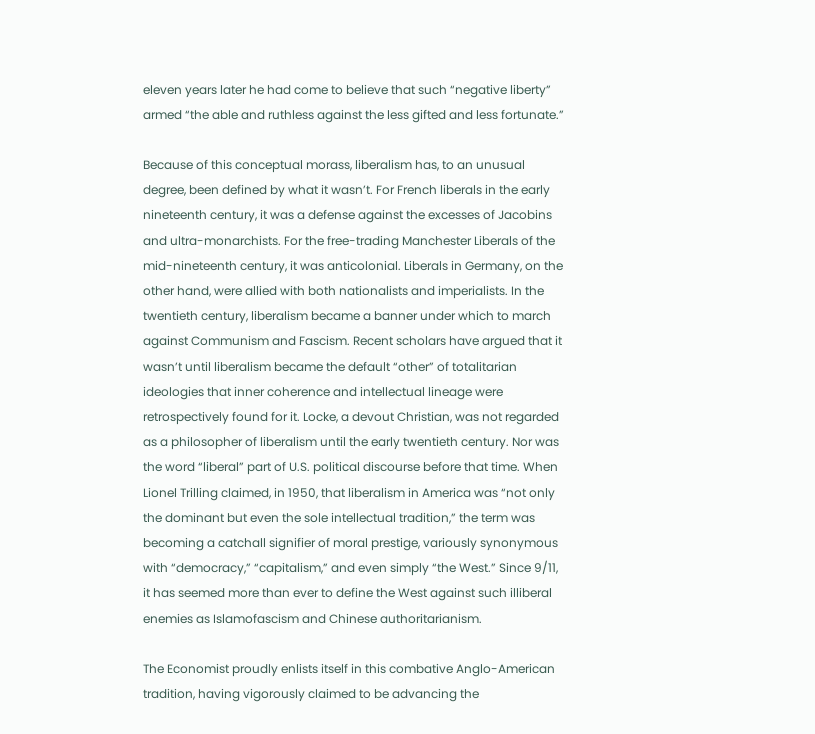eleven years later he had come to believe that such “negative liberty” armed “the able and ruthless against the less gifted and less fortunate.”

Because of this conceptual morass, liberalism has, to an unusual degree, been defined by what it wasn’t. For French liberals in the early nineteenth century, it was a defense against the excesses of Jacobins and ultra-monarchists. For the free-trading Manchester Liberals of the mid-nineteenth century, it was anticolonial. Liberals in Germany, on the other hand, were allied with both nationalists and imperialists. In the twentieth century, liberalism became a banner under which to march against Communism and Fascism. Recent scholars have argued that it wasn’t until liberalism became the default “other” of totalitarian ideologies that inner coherence and intellectual lineage were retrospectively found for it. Locke, a devout Christian, was not regarded as a philosopher of liberalism until the early twentieth century. Nor was the word “liberal” part of U.S. political discourse before that time. When Lionel Trilling claimed, in 1950, that liberalism in America was “not only the dominant but even the sole intellectual tradition,” the term was becoming a catchall signifier of moral prestige, variously synonymous with “democracy,” “capitalism,” and even simply “the West.” Since 9/11, it has seemed more than ever to define the West against such illiberal enemies as Islamofascism and Chinese authoritarianism.

The Economist proudly enlists itself in this combative Anglo-American tradition, having vigorously claimed to be advancing the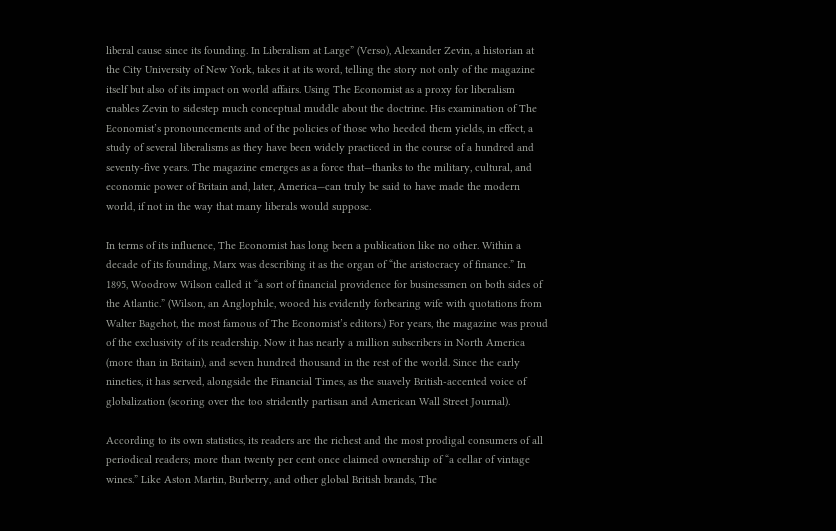liberal cause since its founding. In Liberalism at Large” (Verso), Alexander Zevin, a historian at the City University of New York, takes it at its word, telling the story not only of the magazine itself but also of its impact on world affairs. Using The Economist as a proxy for liberalism enables Zevin to sidestep much conceptual muddle about the doctrine. His examination of The Economist’s pronouncements and of the policies of those who heeded them yields, in effect, a study of several liberalisms as they have been widely practiced in the course of a hundred and seventy-five years. The magazine emerges as a force that—thanks to the military, cultural, and economic power of Britain and, later, America—can truly be said to have made the modern world, if not in the way that many liberals would suppose.

In terms of its influence, The Economist has long been a publication like no other. Within a decade of its founding, Marx was describing it as the organ of “the aristocracy of finance.” In 1895, Woodrow Wilson called it “a sort of financial providence for businessmen on both sides of the Atlantic.” (Wilson, an Anglophile, wooed his evidently forbearing wife with quotations from Walter Bagehot, the most famous of The Economist’s editors.) For years, the magazine was proud of the exclusivity of its readership. Now it has nearly a million subscribers in North America (more than in Britain), and seven hundred thousand in the rest of the world. Since the early nineties, it has served, alongside the Financial Times, as the suavely British-accented voice of globalization (scoring over the too stridently partisan and American Wall Street Journal).

According to its own statistics, its readers are the richest and the most prodigal consumers of all periodical readers; more than twenty per cent once claimed ownership of “a cellar of vintage wines.” Like Aston Martin, Burberry, and other global British brands, The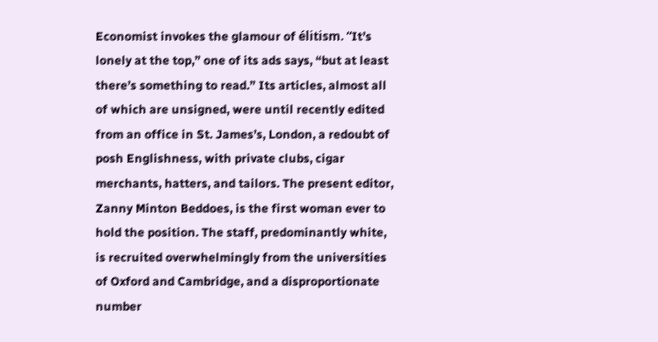Economist invokes the glamour of élitism. “It’s lonely at the top,” one of its ads says, “but at least there’s something to read.” Its articles, almost all of which are unsigned, were until recently edited from an office in St. James’s, London, a redoubt of posh Englishness, with private clubs, cigar merchants, hatters, and tailors. The present editor, Zanny Minton Beddoes, is the first woman ever to hold the position. The staff, predominantly white, is recruited overwhelmingly from the universities of Oxford and Cambridge, and a disproportionate number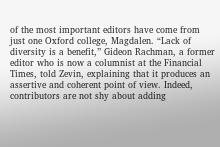of the most important editors have come from just one Oxford college, Magdalen. “Lack of diversity is a benefit,” Gideon Rachman, a former editor who is now a columnist at the Financial Times, told Zevin, explaining that it produces an assertive and coherent point of view. Indeed, contributors are not shy about adding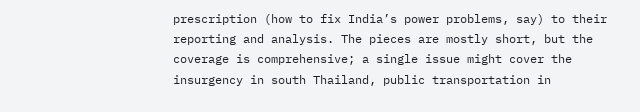prescription (how to fix India’s power problems, say) to their reporting and analysis. The pieces are mostly short, but the coverage is comprehensive; a single issue might cover the insurgency in south Thailand, public transportation in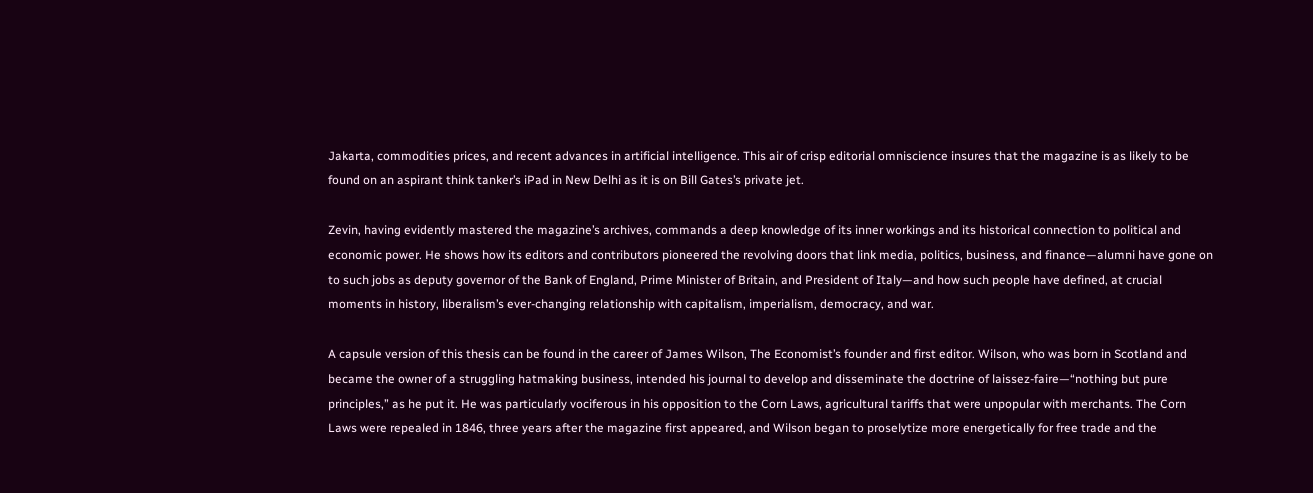Jakarta, commodities prices, and recent advances in artificial intelligence. This air of crisp editorial omniscience insures that the magazine is as likely to be found on an aspirant think tanker’s iPad in New Delhi as it is on Bill Gates’s private jet.

Zevin, having evidently mastered the magazine’s archives, commands a deep knowledge of its inner workings and its historical connection to political and economic power. He shows how its editors and contributors pioneered the revolving doors that link media, politics, business, and finance—alumni have gone on to such jobs as deputy governor of the Bank of England, Prime Minister of Britain, and President of Italy—and how such people have defined, at crucial moments in history, liberalism’s ever-changing relationship with capitalism, imperialism, democracy, and war.

A capsule version of this thesis can be found in the career of James Wilson, The Economist’s founder and first editor. Wilson, who was born in Scotland and became the owner of a struggling hatmaking business, intended his journal to develop and disseminate the doctrine of laissez-faire—“nothing but pure principles,” as he put it. He was particularly vociferous in his opposition to the Corn Laws, agricultural tariffs that were unpopular with merchants. The Corn Laws were repealed in 1846, three years after the magazine first appeared, and Wilson began to proselytize more energetically for free trade and the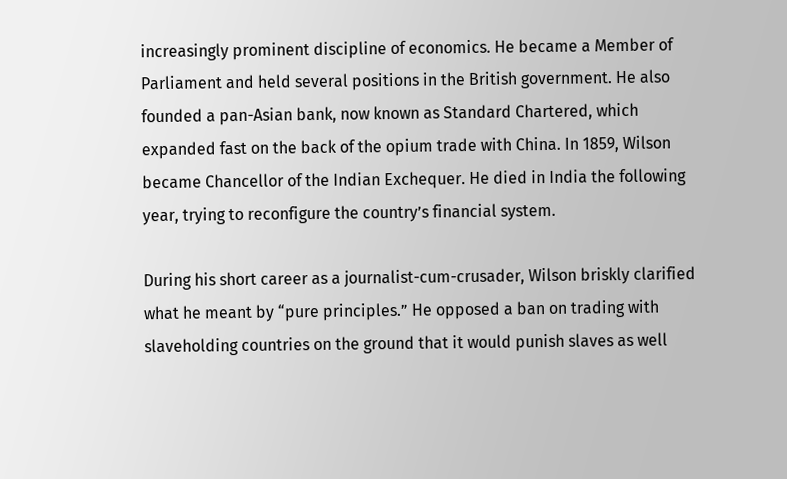increasingly prominent discipline of economics. He became a Member of Parliament and held several positions in the British government. He also founded a pan-Asian bank, now known as Standard Chartered, which expanded fast on the back of the opium trade with China. In 1859, Wilson became Chancellor of the Indian Exchequer. He died in India the following year, trying to reconfigure the country’s financial system.

During his short career as a journalist-cum-crusader, Wilson briskly clarified what he meant by “pure principles.” He opposed a ban on trading with slaveholding countries on the ground that it would punish slaves as well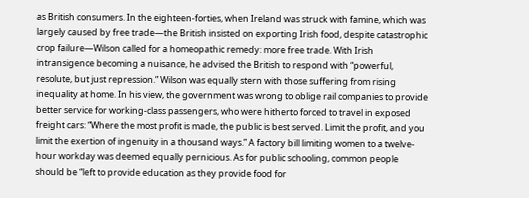as British consumers. In the eighteen-forties, when Ireland was struck with famine, which was largely caused by free trade—the British insisted on exporting Irish food, despite catastrophic crop failure—Wilson called for a homeopathic remedy: more free trade. With Irish intransigence becoming a nuisance, he advised the British to respond with “powerful, resolute, but just repression.” Wilson was equally stern with those suffering from rising inequality at home. In his view, the government was wrong to oblige rail companies to provide better service for working-class passengers, who were hitherto forced to travel in exposed freight cars: “Where the most profit is made, the public is best served. Limit the profit, and you limit the exertion of ingenuity in a thousand ways.” A factory bill limiting women to a twelve-hour workday was deemed equally pernicious. As for public schooling, common people should be “left to provide education as they provide food for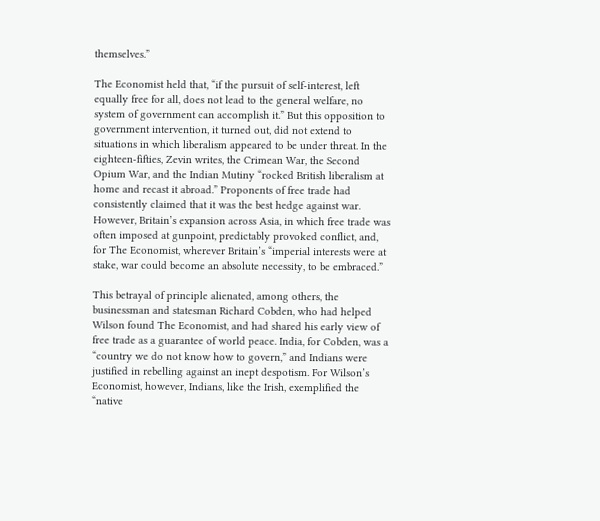themselves.”

The Economist held that, “if the pursuit of self-interest, left equally free for all, does not lead to the general welfare, no system of government can accomplish it.” But this opposition to government intervention, it turned out, did not extend to situations in which liberalism appeared to be under threat. In the eighteen-fifties, Zevin writes, the Crimean War, the Second Opium War, and the Indian Mutiny “rocked British liberalism at home and recast it abroad.” Proponents of free trade had consistently claimed that it was the best hedge against war. However, Britain’s expansion across Asia, in which free trade was often imposed at gunpoint, predictably provoked conflict, and, for The Economist, wherever Britain’s “imperial interests were at stake, war could become an absolute necessity, to be embraced.”

This betrayal of principle alienated, among others, the businessman and statesman Richard Cobden, who had helped Wilson found The Economist, and had shared his early view of free trade as a guarantee of world peace. India, for Cobden, was a “country we do not know how to govern,” and Indians were justified in rebelling against an inept despotism. For Wilson’s Economist, however, Indians, like the Irish, exemplified the “native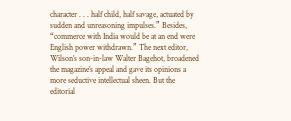character . . . half child, half savage, actuated by sudden and unreasoning impulses.” Besides, “commerce with India would be at an end were English power withdrawn.” The next editor, Wilson’s son-in-law Walter Bagehot, broadened the magazine’s appeal and gave its opinions a more seductive intellectual sheen. But the editorial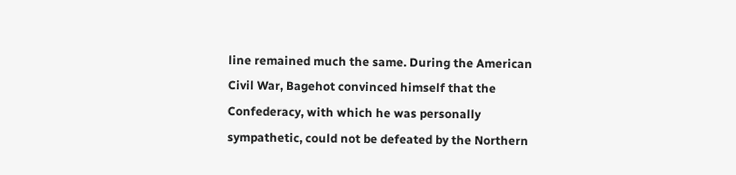line remained much the same. During the American Civil War, Bagehot convinced himself that the Confederacy, with which he was personally sympathetic, could not be defeated by the Northern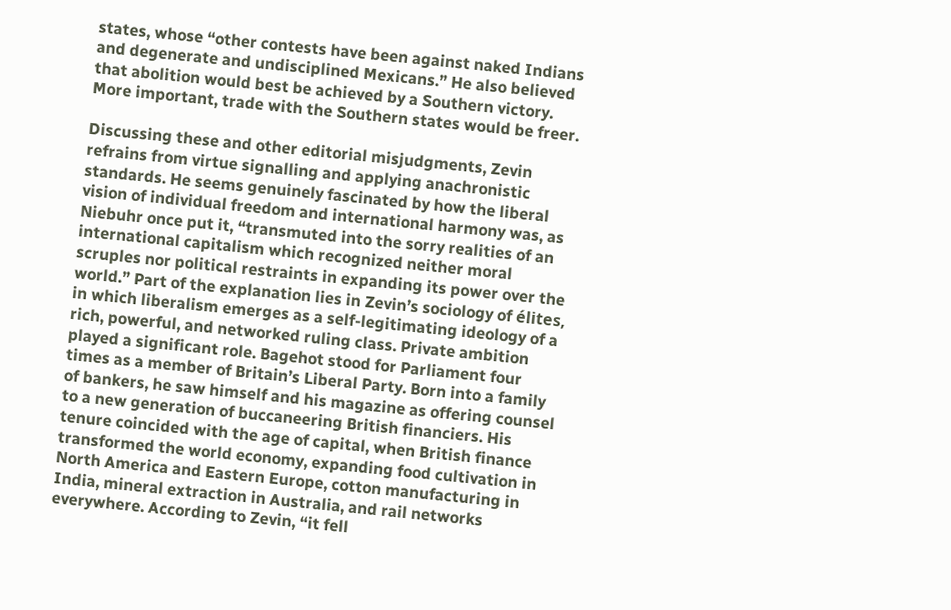states, whose “other contests have been against naked Indians and degenerate and undisciplined Mexicans.” He also believed that abolition would best be achieved by a Southern victory. More important, trade with the Southern states would be freer.

Discussing these and other editorial misjudgments, Zevin refrains from virtue signalling and applying anachronistic standards. He seems genuinely fascinated by how the liberal vision of individual freedom and international harmony was, as Niebuhr once put it, “transmuted into the sorry realities of an international capitalism which recognized neither moral scruples nor political restraints in expanding its power over the world.” Part of the explanation lies in Zevin’s sociology of élites, in which liberalism emerges as a self-legitimating ideology of a rich, powerful, and networked ruling class. Private ambition played a significant role. Bagehot stood for Parliament four times as a member of Britain’s Liberal Party. Born into a family of bankers, he saw himself and his magazine as offering counsel to a new generation of buccaneering British financiers. His tenure coincided with the age of capital, when British finance transformed the world economy, expanding food cultivation in North America and Eastern Europe, cotton manufacturing in India, mineral extraction in Australia, and rail networks everywhere. According to Zevin, “it fell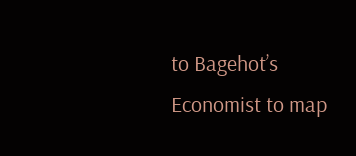to Bagehot’s Economist to map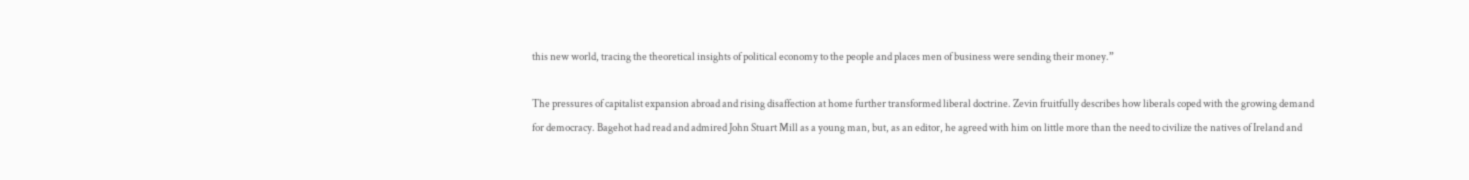this new world, tracing the theoretical insights of political economy to the people and places men of business were sending their money.”

The pressures of capitalist expansion abroad and rising disaffection at home further transformed liberal doctrine. Zevin fruitfully describes how liberals coped with the growing demand for democracy. Bagehot had read and admired John Stuart Mill as a young man, but, as an editor, he agreed with him on little more than the need to civilize the natives of Ireland and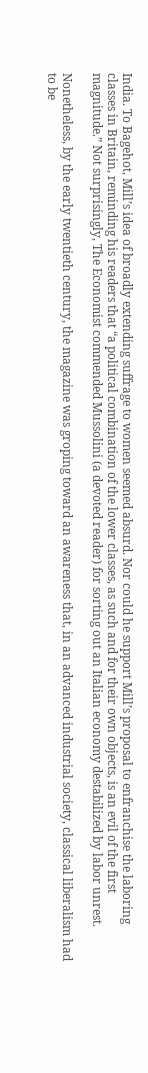India. To Bagehot, Mill’s idea of broadly extending suffrage to women seemed absurd. Nor could he support Mill’s proposal to enfranchise the laboring classes in Britain, reminding his readers that “a political combination of the lower classes, as such and for their own objects, is an evil of the first magnitude.” Not surprisingly, The Economist commended Mussolini (a devoted reader) for sorting out an Italian economy destabilized by labor unrest.

Nonetheless, by the early twentieth century, the magazine was groping toward an awareness that, in an advanced industrial society, classical liberalism had to be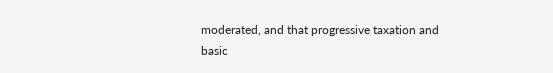moderated, and that progressive taxation and basic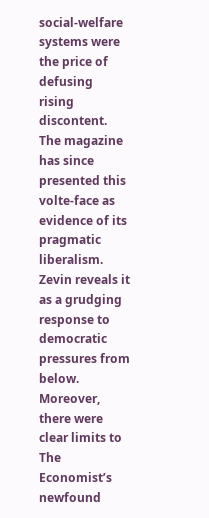social-welfare systems were the price of defusing rising discontent. The magazine has since presented this volte-face as evidence of its pragmatic liberalism. Zevin reveals it as a grudging response to democratic pressures from below. Moreover, there were clear limits to The Economist’s newfound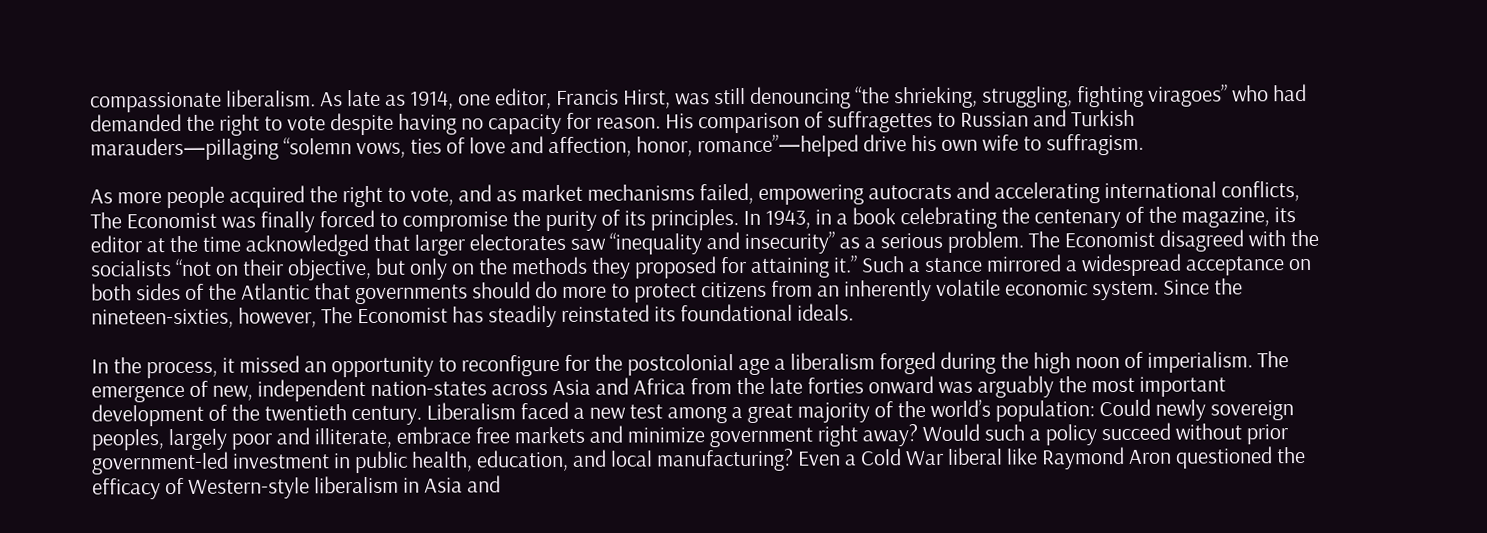compassionate liberalism. As late as 1914, one editor, Francis Hirst, was still denouncing “the shrieking, struggling, fighting viragoes” who had demanded the right to vote despite having no capacity for reason. His comparison of suffragettes to Russian and Turkish marauders—pillaging “solemn vows, ties of love and affection, honor, romance”—helped drive his own wife to suffragism.

As more people acquired the right to vote, and as market mechanisms failed, empowering autocrats and accelerating international conflicts, The Economist was finally forced to compromise the purity of its principles. In 1943, in a book celebrating the centenary of the magazine, its editor at the time acknowledged that larger electorates saw “inequality and insecurity” as a serious problem. The Economist disagreed with the socialists “not on their objective, but only on the methods they proposed for attaining it.” Such a stance mirrored a widespread acceptance on both sides of the Atlantic that governments should do more to protect citizens from an inherently volatile economic system. Since the nineteen-sixties, however, The Economist has steadily reinstated its foundational ideals.

In the process, it missed an opportunity to reconfigure for the postcolonial age a liberalism forged during the high noon of imperialism. The emergence of new, independent nation-states across Asia and Africa from the late forties onward was arguably the most important development of the twentieth century. Liberalism faced a new test among a great majority of the world’s population: Could newly sovereign peoples, largely poor and illiterate, embrace free markets and minimize government right away? Would such a policy succeed without prior government-led investment in public health, education, and local manufacturing? Even a Cold War liberal like Raymond Aron questioned the efficacy of Western-style liberalism in Asia and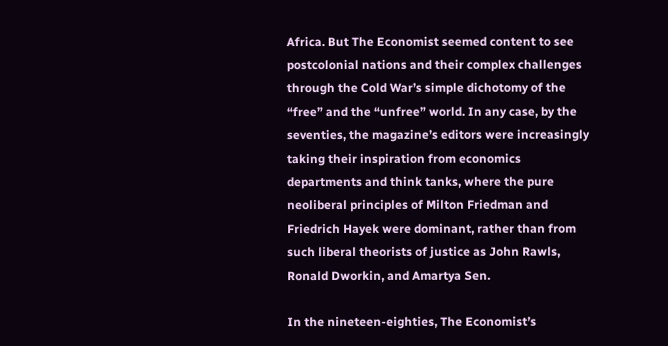Africa. But The Economist seemed content to see postcolonial nations and their complex challenges through the Cold War’s simple dichotomy of the “free” and the “unfree” world. In any case, by the seventies, the magazine’s editors were increasingly taking their inspiration from economics departments and think tanks, where the pure neoliberal principles of Milton Friedman and Friedrich Hayek were dominant, rather than from such liberal theorists of justice as John Rawls, Ronald Dworkin, and Amartya Sen.

In the nineteen-eighties, The Economist’s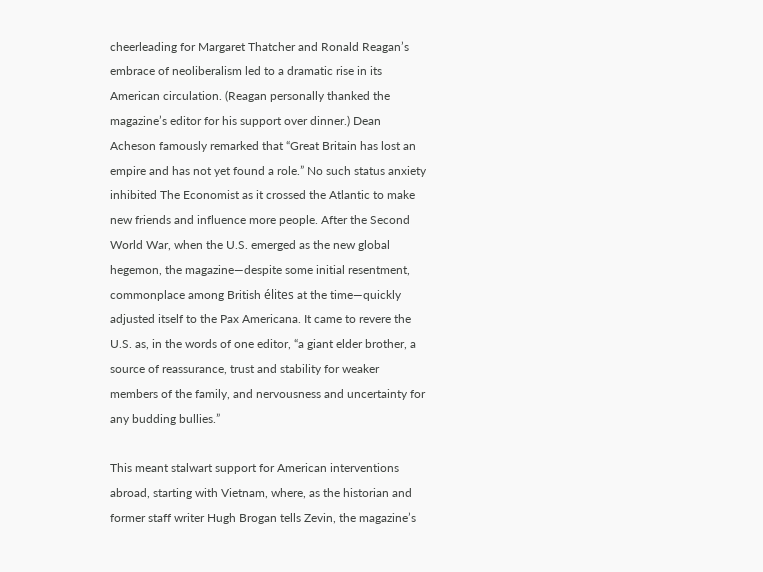cheerleading for Margaret Thatcher and Ronald Reagan’s embrace of neoliberalism led to a dramatic rise in its American circulation. (Reagan personally thanked the magazine’s editor for his support over dinner.) Dean Acheson famously remarked that “Great Britain has lost an empire and has not yet found a role.” No such status anxiety inhibited The Economist as it crossed the Atlantic to make new friends and influence more people. After the Second World War, when the U.S. emerged as the new global hegemon, the magazine—despite some initial resentment, commonplace among British élites at the time—quickly adjusted itself to the Pax Americana. It came to revere the U.S. as, in the words of one editor, “a giant elder brother, a source of reassurance, trust and stability for weaker members of the family, and nervousness and uncertainty for any budding bullies.”

This meant stalwart support for American interventions abroad, starting with Vietnam, where, as the historian and former staff writer Hugh Brogan tells Zevin, the magazine’s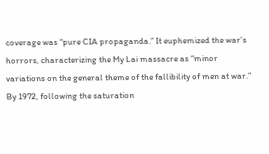coverage was “pure CIA propaganda.” It euphemized the war’s horrors, characterizing the My Lai massacre as “minor variations on the general theme of the fallibility of men at war.” By 1972, following the saturation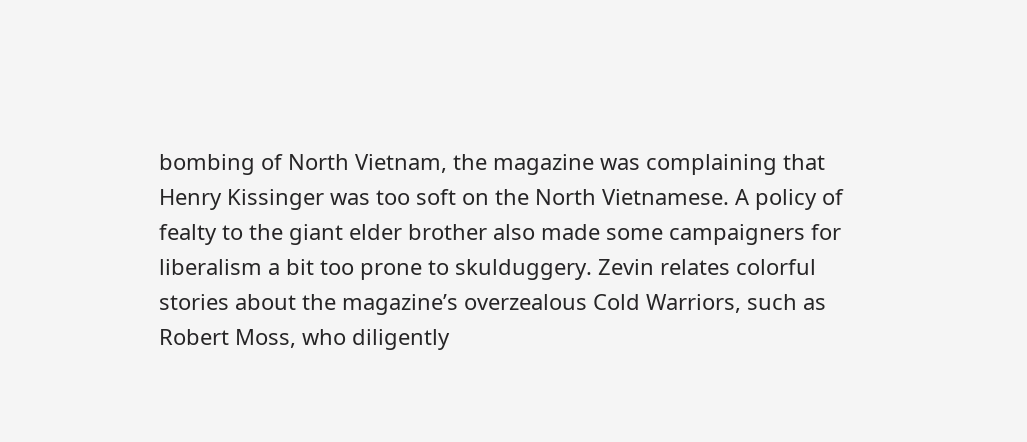bombing of North Vietnam, the magazine was complaining that Henry Kissinger was too soft on the North Vietnamese. A policy of fealty to the giant elder brother also made some campaigners for liberalism a bit too prone to skulduggery. Zevin relates colorful stories about the magazine’s overzealous Cold Warriors, such as Robert Moss, who diligently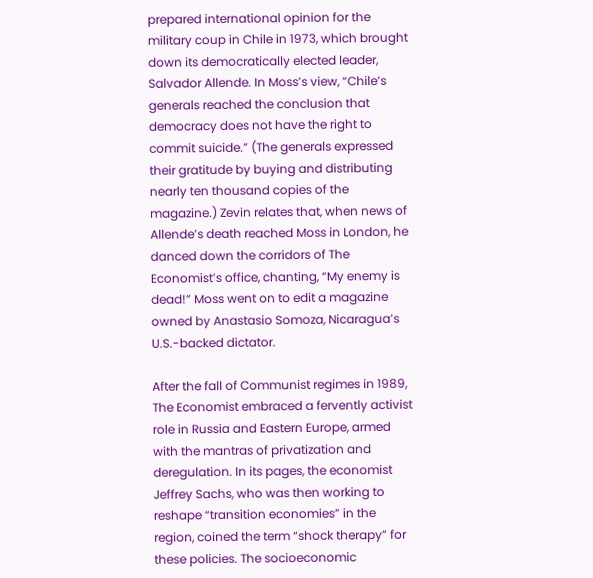prepared international opinion for the military coup in Chile in 1973, which brought down its democratically elected leader, Salvador Allende. In Moss’s view, “Chile’s generals reached the conclusion that democracy does not have the right to commit suicide.” (The generals expressed their gratitude by buying and distributing nearly ten thousand copies of the magazine.) Zevin relates that, when news of Allende’s death reached Moss in London, he danced down the corridors of The Economist’s office, chanting, “My enemy is dead!” Moss went on to edit a magazine owned by Anastasio Somoza, Nicaragua’s U.S.-backed dictator.

After the fall of Communist regimes in 1989, The Economist embraced a fervently activist role in Russia and Eastern Europe, armed with the mantras of privatization and deregulation. In its pages, the economist Jeffrey Sachs, who was then working to reshape “transition economies” in the region, coined the term “shock therapy” for these policies. The socioeconomic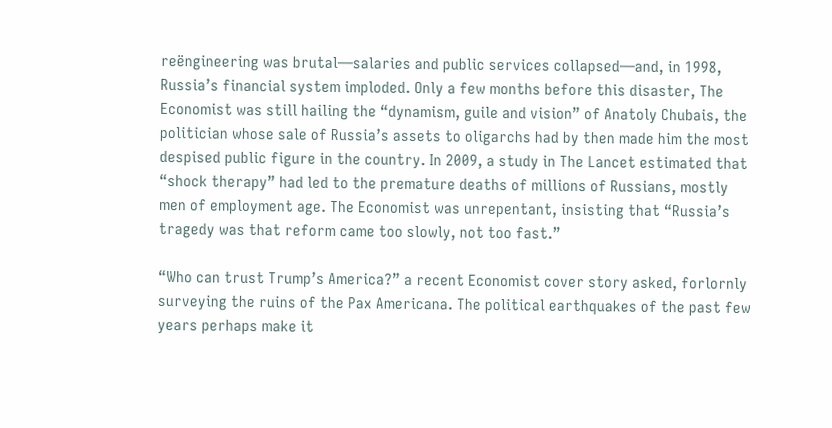reëngineering was brutal—salaries and public services collapsed—and, in 1998, Russia’s financial system imploded. Only a few months before this disaster, The Economist was still hailing the “dynamism, guile and vision” of Anatoly Chubais, the politician whose sale of Russia’s assets to oligarchs had by then made him the most despised public figure in the country. In 2009, a study in The Lancet estimated that “shock therapy” had led to the premature deaths of millions of Russians, mostly men of employment age. The Economist was unrepentant, insisting that “Russia’s tragedy was that reform came too slowly, not too fast.”

“Who can trust Trump’s America?” a recent Economist cover story asked, forlornly surveying the ruins of the Pax Americana. The political earthquakes of the past few years perhaps make it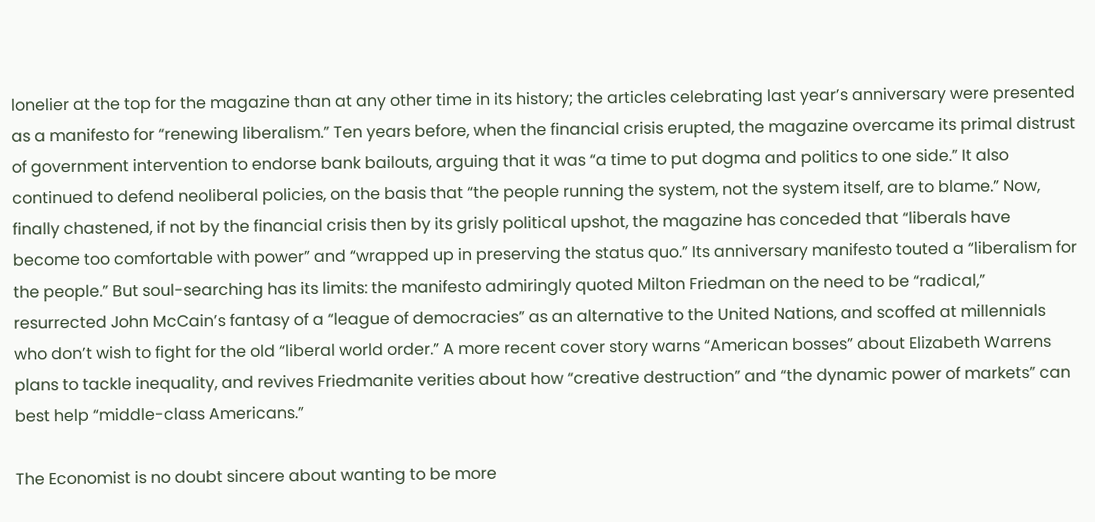lonelier at the top for the magazine than at any other time in its history; the articles celebrating last year’s anniversary were presented as a manifesto for “renewing liberalism.” Ten years before, when the financial crisis erupted, the magazine overcame its primal distrust of government intervention to endorse bank bailouts, arguing that it was “a time to put dogma and politics to one side.” It also continued to defend neoliberal policies, on the basis that “the people running the system, not the system itself, are to blame.” Now, finally chastened, if not by the financial crisis then by its grisly political upshot, the magazine has conceded that “liberals have become too comfortable with power” and “wrapped up in preserving the status quo.” Its anniversary manifesto touted a “liberalism for the people.” But soul-searching has its limits: the manifesto admiringly quoted Milton Friedman on the need to be “radical,” resurrected John McCain’s fantasy of a “league of democracies” as an alternative to the United Nations, and scoffed at millennials who don’t wish to fight for the old “liberal world order.” A more recent cover story warns “American bosses” about Elizabeth Warrens plans to tackle inequality, and revives Friedmanite verities about how “creative destruction” and “the dynamic power of markets” can best help “middle-class Americans.”

The Economist is no doubt sincere about wanting to be more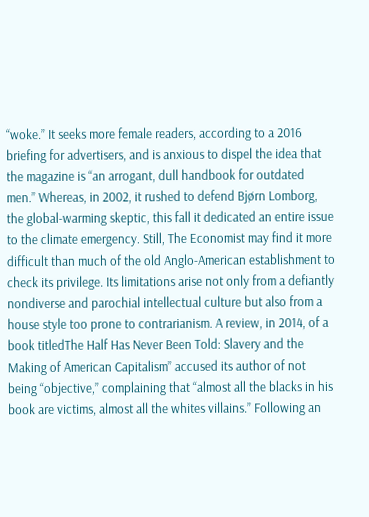“woke.” It seeks more female readers, according to a 2016 briefing for advertisers, and is anxious to dispel the idea that the magazine is “an arrogant, dull handbook for outdated men.” Whereas, in 2002, it rushed to defend Bjørn Lomborg, the global-warming skeptic, this fall it dedicated an entire issue to the climate emergency. Still, The Economist may find it more difficult than much of the old Anglo-American establishment to check its privilege. Its limitations arise not only from a defiantly nondiverse and parochial intellectual culture but also from a house style too prone to contrarianism. A review, in 2014, of a book titledThe Half Has Never Been Told: Slavery and the Making of American Capitalism” accused its author of not being “objective,” complaining that “almost all the blacks in his book are victims, almost all the whites villains.” Following an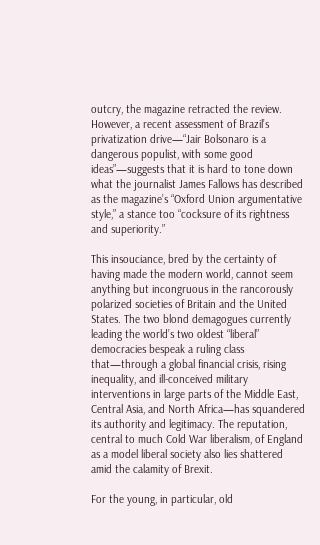outcry, the magazine retracted the review. However, a recent assessment of Brazil’s privatization drive—“Jair Bolsonaro is a dangerous populist, with some good ideas”—suggests that it is hard to tone down what the journalist James Fallows has described as the magazine’s “Oxford Union argumentative style,” a stance too “cocksure of its rightness and superiority.”

This insouciance, bred by the certainty of having made the modern world, cannot seem anything but incongruous in the rancorously polarized societies of Britain and the United States. The two blond demagogues currently leading the world’s two oldest “liberal” democracies bespeak a ruling class that—through a global financial crisis, rising inequality, and ill-conceived military interventions in large parts of the Middle East, Central Asia, and North Africa—has squandered its authority and legitimacy. The reputation, central to much Cold War liberalism, of England as a model liberal society also lies shattered amid the calamity of Brexit.

For the young, in particular, old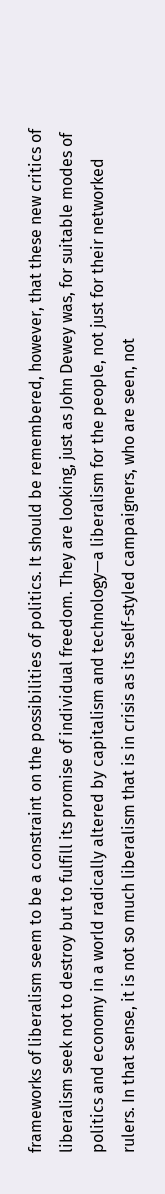frameworks of liberalism seem to be a constraint on the possibilities of politics. It should be remembered, however, that these new critics of liberalism seek not to destroy but to fulfill its promise of individual freedom. They are looking, just as John Dewey was, for suitable modes of politics and economy in a world radically altered by capitalism and technology—a liberalism for the people, not just for their networked rulers. In that sense, it is not so much liberalism that is in crisis as its self-styled campaigners, who are seen, not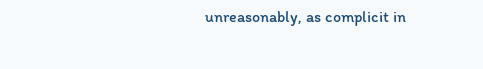unreasonably, as complicit in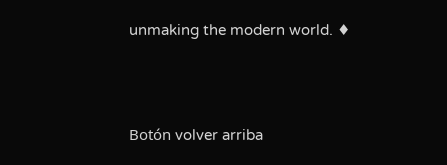unmaking the modern world. ♦




Botón volver arriba